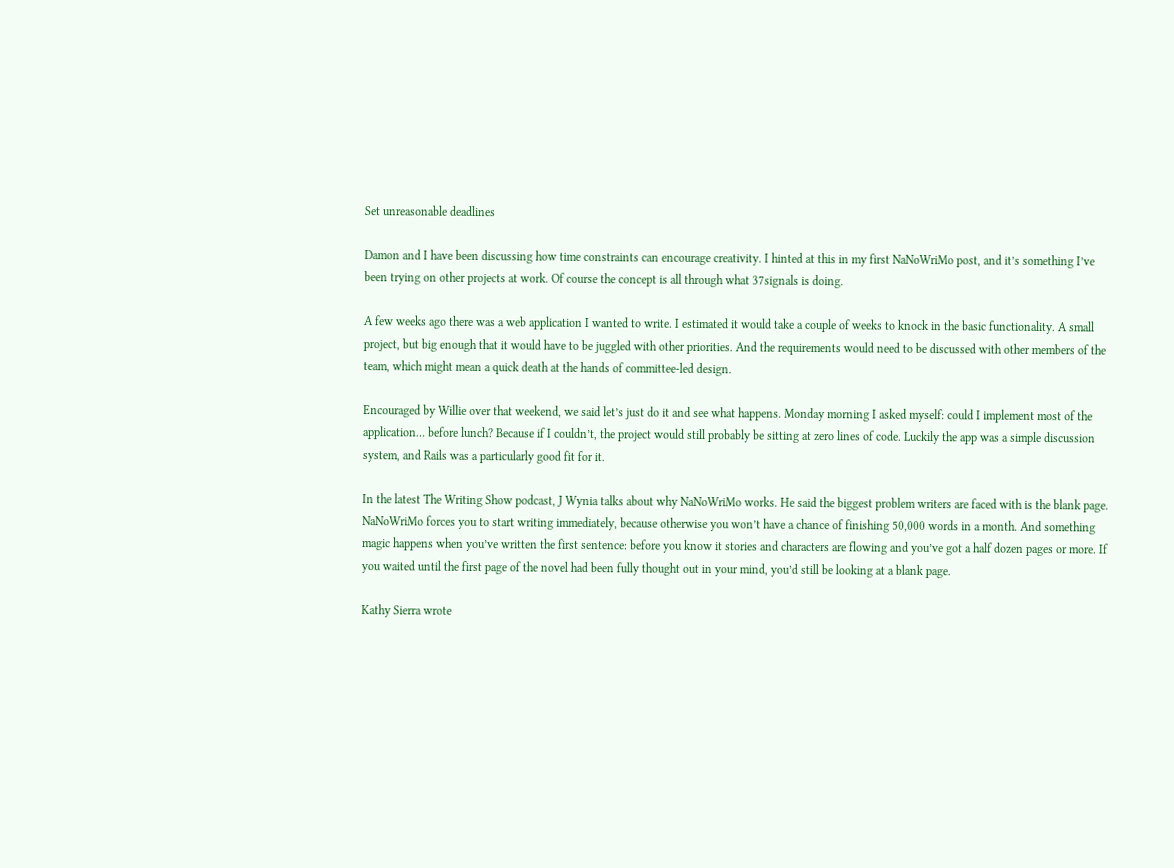Set unreasonable deadlines

Damon and I have been discussing how time constraints can encourage creativity. I hinted at this in my first NaNoWriMo post, and it’s something I’ve been trying on other projects at work. Of course the concept is all through what 37signals is doing.

A few weeks ago there was a web application I wanted to write. I estimated it would take a couple of weeks to knock in the basic functionality. A small project, but big enough that it would have to be juggled with other priorities. And the requirements would need to be discussed with other members of the team, which might mean a quick death at the hands of committee-led design.

Encouraged by Willie over that weekend, we said let’s just do it and see what happens. Monday morning I asked myself: could I implement most of the application… before lunch? Because if I couldn’t, the project would still probably be sitting at zero lines of code. Luckily the app was a simple discussion system, and Rails was a particularly good fit for it.

In the latest The Writing Show podcast, J Wynia talks about why NaNoWriMo works. He said the biggest problem writers are faced with is the blank page. NaNoWriMo forces you to start writing immediately, because otherwise you won’t have a chance of finishing 50,000 words in a month. And something magic happens when you’ve written the first sentence: before you know it stories and characters are flowing and you’ve got a half dozen pages or more. If you waited until the first page of the novel had been fully thought out in your mind, you’d still be looking at a blank page.

Kathy Sierra wrote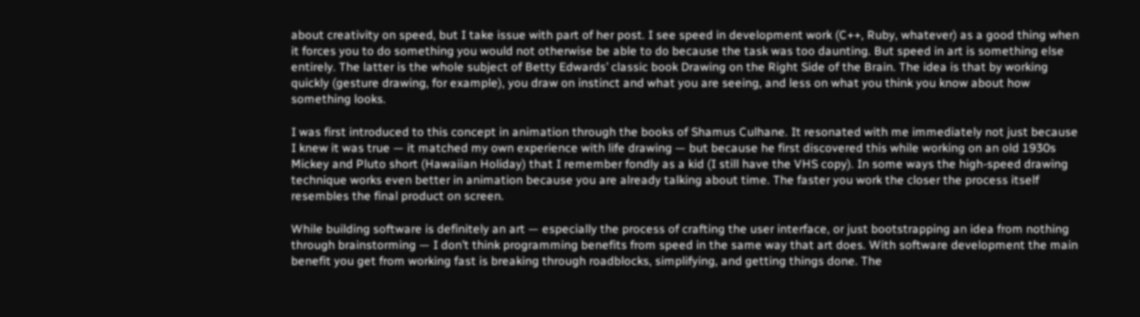about creativity on speed, but I take issue with part of her post. I see speed in development work (C++, Ruby, whatever) as a good thing when it forces you to do something you would not otherwise be able to do because the task was too daunting. But speed in art is something else entirely. The latter is the whole subject of Betty Edwards’ classic book Drawing on the Right Side of the Brain. The idea is that by working quickly (gesture drawing, for example), you draw on instinct and what you are seeing, and less on what you think you know about how something looks.

I was first introduced to this concept in animation through the books of Shamus Culhane. It resonated with me immediately not just because I knew it was true — it matched my own experience with life drawing — but because he first discovered this while working on an old 1930s Mickey and Pluto short (Hawaiian Holiday) that I remember fondly as a kid (I still have the VHS copy). In some ways the high-speed drawing technique works even better in animation because you are already talking about time. The faster you work the closer the process itself resembles the final product on screen.

While building software is definitely an art — especially the process of crafting the user interface, or just bootstrapping an idea from nothing through brainstorming — I don’t think programming benefits from speed in the same way that art does. With software development the main benefit you get from working fast is breaking through roadblocks, simplifying, and getting things done. The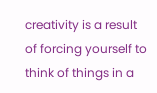creativity is a result of forcing yourself to think of things in a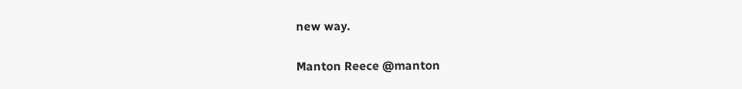new way.

Manton Reece @manton